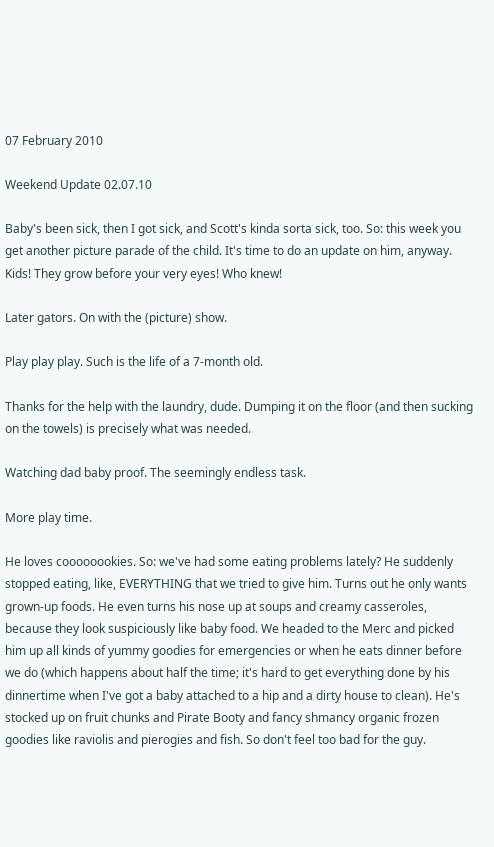07 February 2010

Weekend Update 02.07.10

Baby's been sick, then I got sick, and Scott's kinda sorta sick, too. So: this week you get another picture parade of the child. It's time to do an update on him, anyway. Kids! They grow before your very eyes! Who knew!

Later gators. On with the (picture) show.

Play play play. Such is the life of a 7-month old.

Thanks for the help with the laundry, dude. Dumping it on the floor (and then sucking on the towels) is precisely what was needed.

Watching dad baby proof. The seemingly endless task.

More play time.

He loves coooooookies. So: we've had some eating problems lately? He suddenly stopped eating, like, EVERYTHING that we tried to give him. Turns out he only wants grown-up foods. He even turns his nose up at soups and creamy casseroles, because they look suspiciously like baby food. We headed to the Merc and picked him up all kinds of yummy goodies for emergencies or when he eats dinner before we do (which happens about half the time; it's hard to get everything done by his dinnertime when I've got a baby attached to a hip and a dirty house to clean). He's stocked up on fruit chunks and Pirate Booty and fancy shmancy organic frozen goodies like raviolis and pierogies and fish. So don't feel too bad for the guy.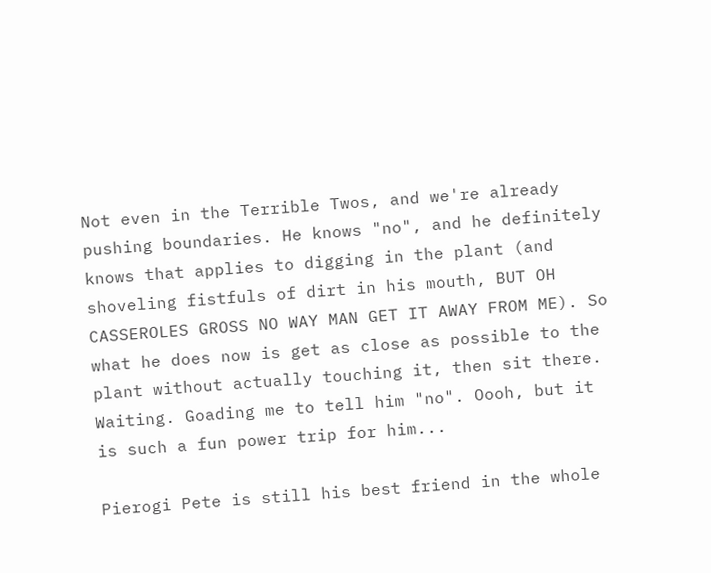Not even in the Terrible Twos, and we're already pushing boundaries. He knows "no", and he definitely knows that applies to digging in the plant (and shoveling fistfuls of dirt in his mouth, BUT OH CASSEROLES GROSS NO WAY MAN GET IT AWAY FROM ME). So what he does now is get as close as possible to the plant without actually touching it, then sit there. Waiting. Goading me to tell him "no". Oooh, but it is such a fun power trip for him...

Pierogi Pete is still his best friend in the whole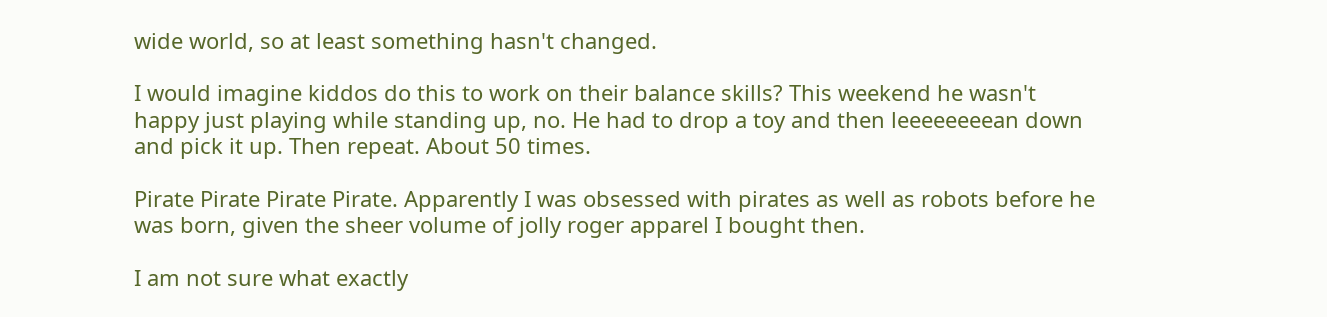wide world, so at least something hasn't changed.

I would imagine kiddos do this to work on their balance skills? This weekend he wasn't happy just playing while standing up, no. He had to drop a toy and then leeeeeeeean down and pick it up. Then repeat. About 50 times.

Pirate Pirate Pirate Pirate. Apparently I was obsessed with pirates as well as robots before he was born, given the sheer volume of jolly roger apparel I bought then.

I am not sure what exactly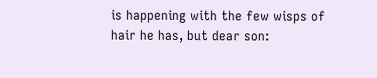is happening with the few wisps of hair he has, but dear son: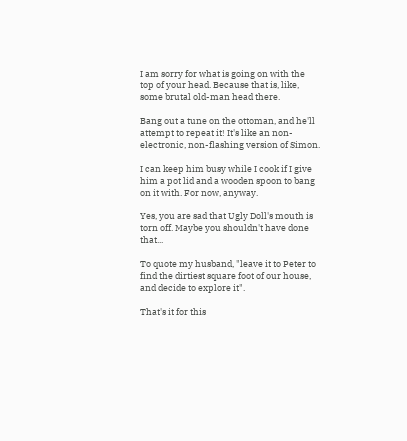I am sorry for what is going on with the top of your head. Because that is, like, some brutal old-man head there.

Bang out a tune on the ottoman, and he'll attempt to repeat it! It's like an non-electronic, non-flashing version of Simon.

I can keep him busy while I cook if I give him a pot lid and a wooden spoon to bang on it with. For now, anyway.

Yes, you are sad that Ugly Doll's mouth is torn off. Maybe you shouldn't have done that...

To quote my husband, "leave it to Peter to find the dirtiest square foot of our house, and decide to explore it".

That's it for this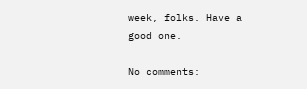week, folks. Have a good one.

No comments: